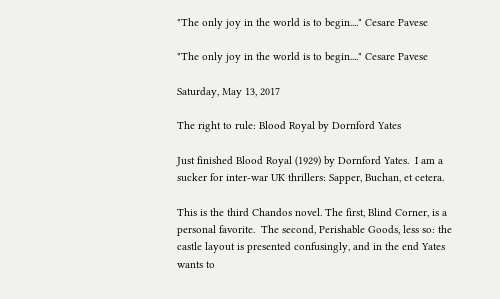"The only joy in the world is to begin...." Cesare Pavese

"The only joy in the world is to begin...." Cesare Pavese

Saturday, May 13, 2017

The right to rule: Blood Royal by Dornford Yates

Just finished Blood Royal (1929) by Dornford Yates.  I am a sucker for inter-war UK thrillers: Sapper, Buchan, et cetera.

This is the third Chandos novel. The first, Blind Corner, is a personal favorite.  The second, Perishable Goods, less so: the castle layout is presented confusingly, and in the end Yates wants to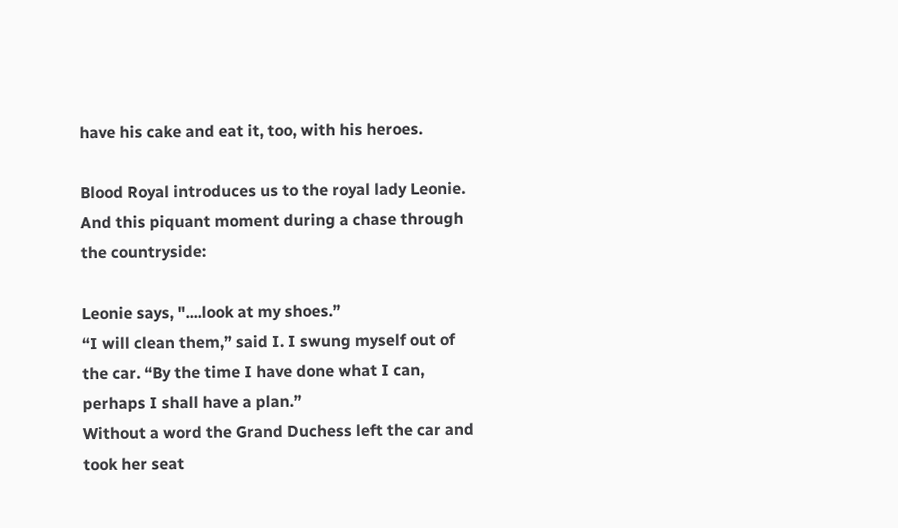have his cake and eat it, too, with his heroes.

Blood Royal introduces us to the royal lady Leonie. And this piquant moment during a chase through the countryside:

Leonie says, "....look at my shoes.”
“I will clean them,” said I. I swung myself out of the car. “By the time I have done what I can, perhaps I shall have a plan.”
Without a word the Grand Duchess left the car and took her seat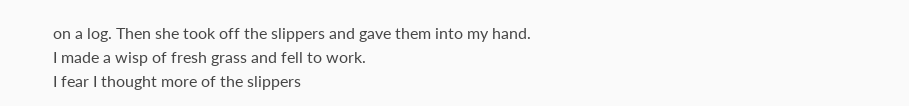on a log. Then she took off the slippers and gave them into my hand.
I made a wisp of fresh grass and fell to work.
I fear I thought more of the slippers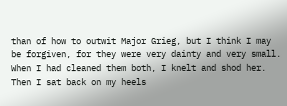than of how to outwit Major Grieg, but I think I may be forgiven, for they were very dainty and very small.
When I had cleaned them both, I knelt and shod her. Then I sat back on my heels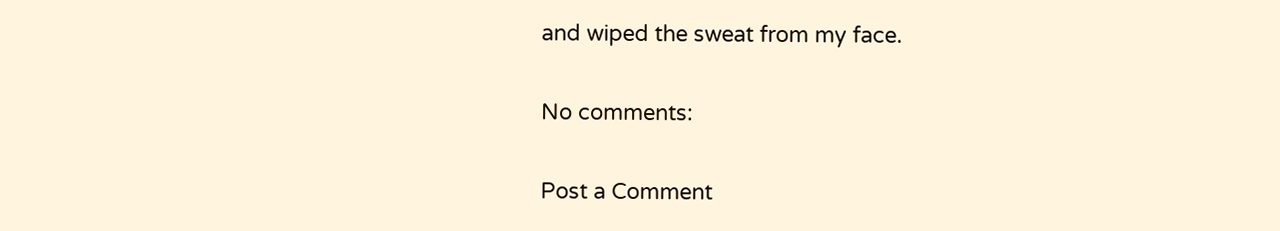and wiped the sweat from my face.

No comments:

Post a Comment